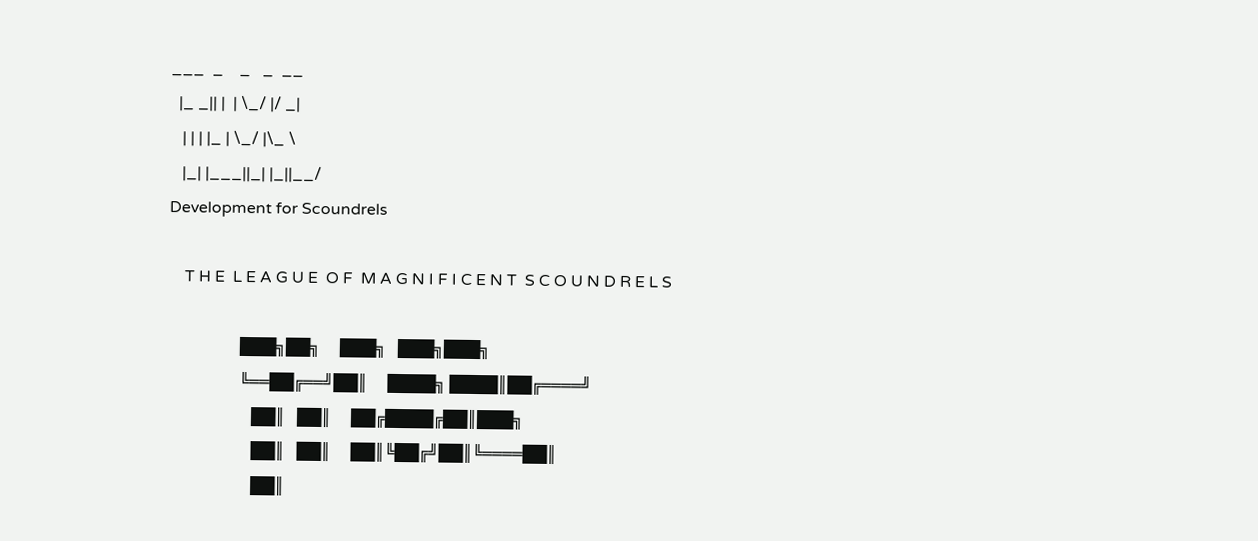___  _    _   _  __
  |_ _|| |  | \_/ |/ _|
   | | | |_ | \_/ |\_ \
   |_| |___||_| |_||__/
Development for Scoundrels

    T H E  L E A G U E  O F  M A G N I F I C E N T  S C O U N D R E L S

                  ███╗██╗     ███╗   ███╗███╗
                  ╚══██╔══╝██║     ████╗ ████║██╔════╝
                     ██║   ██║     ██╔████╔██║███╗
                     ██║   ██║     ██║╚██╔╝██║╚════██║
                     ██║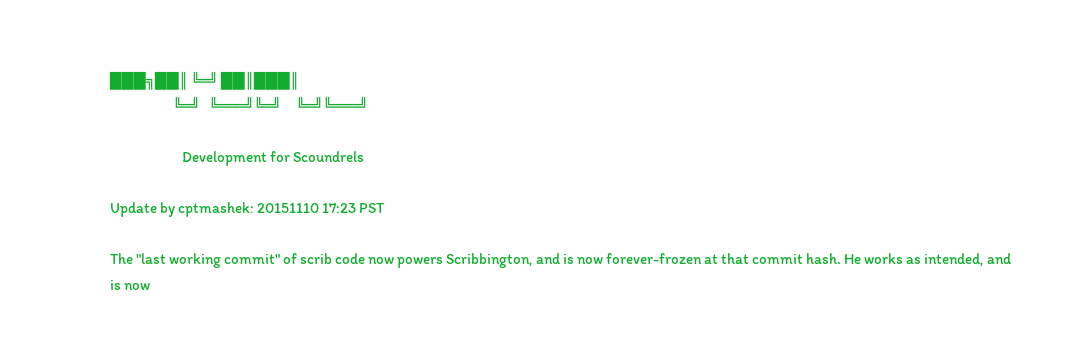███╗██║ ╚═╝ ██║███║
                     ╚═╝   ╚═══╝╚═╝     ╚═╝╚═══╝

                        Development for Scoundrels

Update by cptmashek: 20151110 17:23 PST

The "last working commit" of scrib code now powers Scribbington, and is now forever-frozen at that commit hash. He works as intended, and is now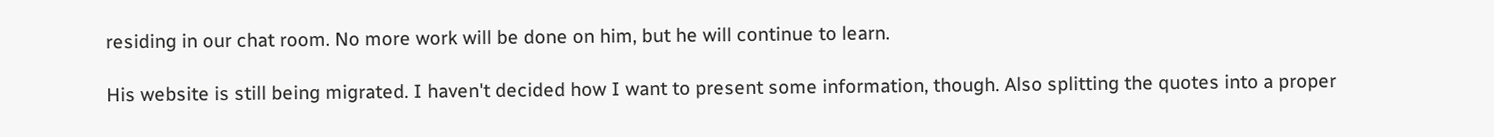residing in our chat room. No more work will be done on him, but he will continue to learn.

His website is still being migrated. I haven't decided how I want to present some information, though. Also splitting the quotes into a proper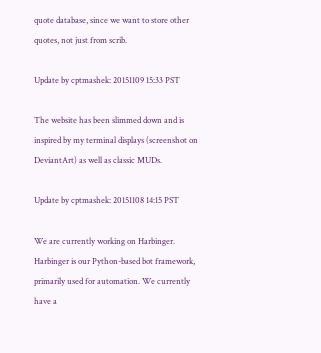quote database, since we want to store other quotes, not just from scrib.

Update by cptmashek: 20151109 15:33 PST

The website has been slimmed down and is inspired by my terminal displays (screenshot on DeviantArt) as well as classic MUDs.

Update by cptmashek: 20151108 14:15 PST

We are currently working on Harbinger. Harbinger is our Python-based bot framework, primarily used for automation. We currently have a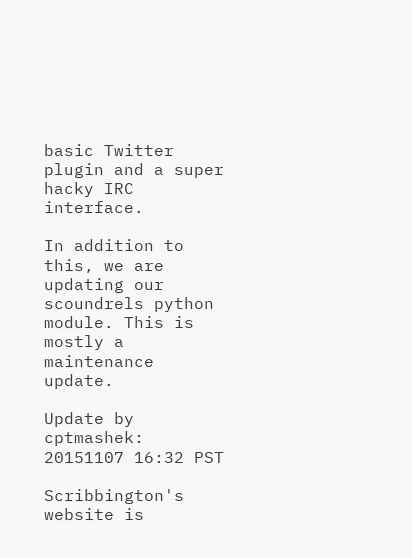basic Twitter plugin and a super hacky IRC interface.

In addition to this, we are updating our scoundrels python module. This is mostly a maintenance update.

Update by cptmashek: 20151107 16:32 PST

Scribbington's website is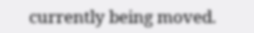currently being moved.